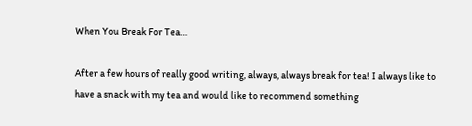When You Break For Tea…

After a few hours of really good writing, always, always break for tea! I always like to have a snack with my tea and would like to recommend something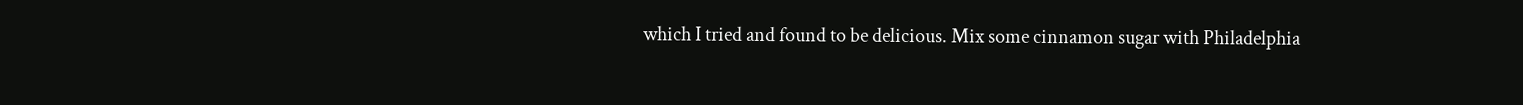which I tried and found to be delicious. Mix some cinnamon sugar with Philadelphia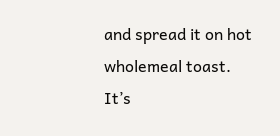and spread it on hot wholemeal toast. It’s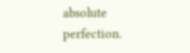absolute perfection.